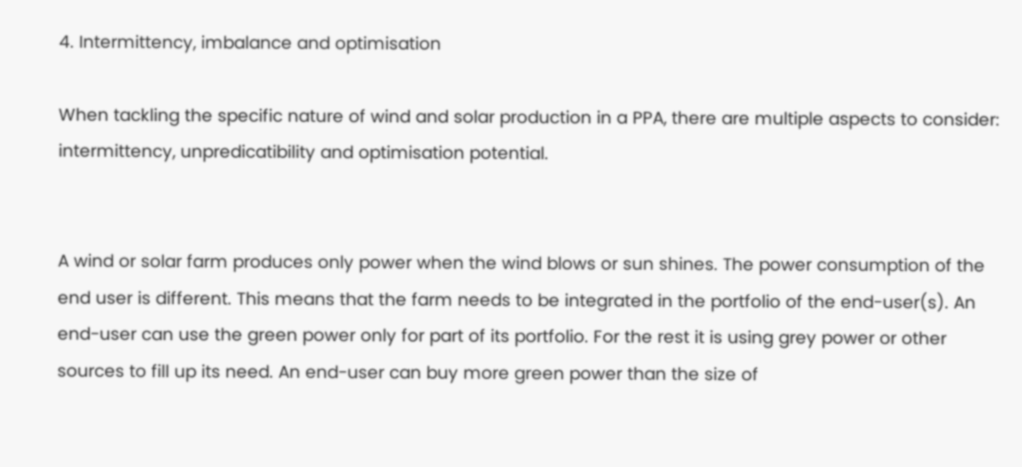4. Intermittency, imbalance and optimisation

When tackling the specific nature of wind and solar production in a PPA, there are multiple aspects to consider: intermittency, unpredicatibility and optimisation potential.


A wind or solar farm produces only power when the wind blows or sun shines. The power consumption of the end user is different. This means that the farm needs to be integrated in the portfolio of the end-user(s). An end-user can use the green power only for part of its portfolio. For the rest it is using grey power or other sources to fill up its need. An end-user can buy more green power than the size of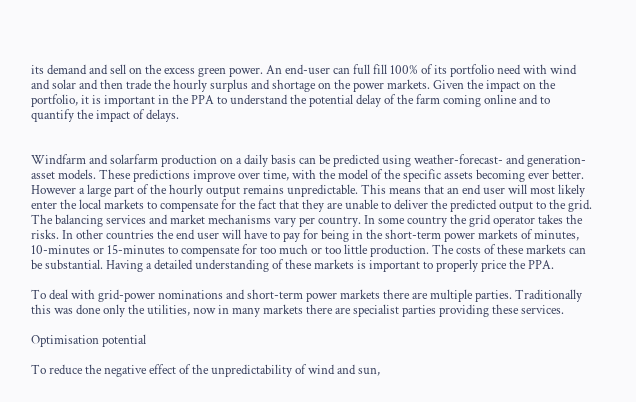its demand and sell on the excess green power. An end-user can full fill 100% of its portfolio need with wind and solar and then trade the hourly surplus and shortage on the power markets. Given the impact on the portfolio, it is important in the PPA to understand the potential delay of the farm coming online and to quantify the impact of delays.


Windfarm and solarfarm production on a daily basis can be predicted using weather-forecast- and generation- asset models. These predictions improve over time, with the model of the specific assets becoming ever better. However a large part of the hourly output remains unpredictable. This means that an end user will most likely enter the local markets to compensate for the fact that they are unable to deliver the predicted output to the grid. The balancing services and market mechanisms vary per country. In some country the grid operator takes the risks. In other countries the end user will have to pay for being in the short-term power markets of minutes, 10-minutes or 15-minutes to compensate for too much or too little production. The costs of these markets can be substantial. Having a detailed understanding of these markets is important to properly price the PPA.

To deal with grid-power nominations and short-term power markets there are multiple parties. Traditionally this was done only the utilities, now in many markets there are specialist parties providing these services.

Optimisation potential

To reduce the negative effect of the unpredictability of wind and sun,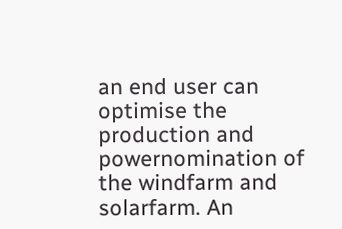an end user can optimise the production and powernomination of the windfarm and solarfarm. An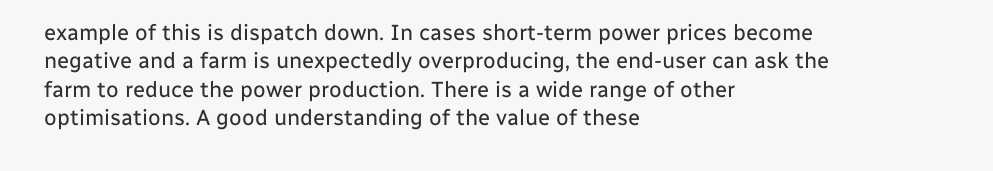example of this is dispatch down. In cases short-term power prices become negative and a farm is unexpectedly overproducing, the end-user can ask the farm to reduce the power production. There is a wide range of other optimisations. A good understanding of the value of these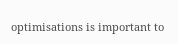optimisations is important to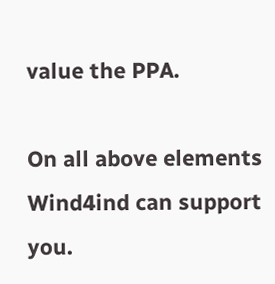value the PPA.

On all above elements Wind4ind can support you.